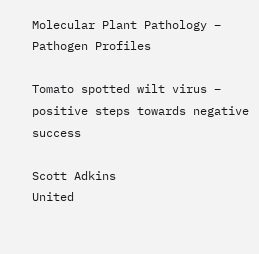Molecular Plant Pathology – Pathogen Profiles

Tomato spotted wilt virus – positive steps towards negative success

Scott Adkins
United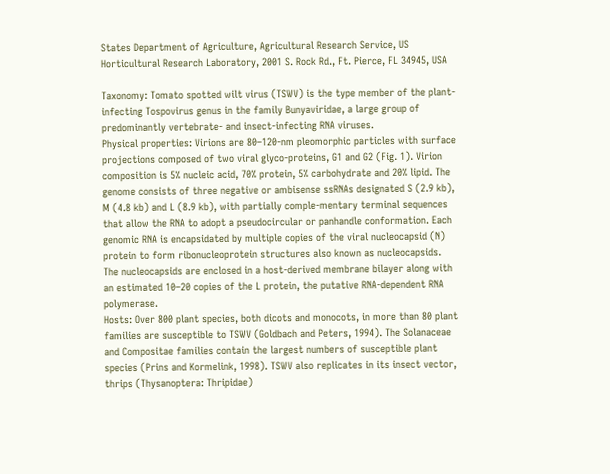States Department of Agriculture, Agricultural Research Service, US Horticultural Research Laboratory, 2001 S. Rock Rd., Ft. Pierce, FL 34945, USA

Taxonomy: Tomato spotted wilt virus (TSWV) is the type member of the plant-infecting Tospovirus genus in the family Bunyaviridae, a large group of predominantly vertebrate- and insect-infecting RNA viruses.
Physical properties: Virions are 80–120-nm pleomorphic particles with surface projections composed of two viral glyco-proteins, G1 and G2 (Fig. 1). Virion composition is 5% nucleic acid, 70% protein, 5% carbohydrate and 20% lipid. The genome consists of three negative or ambisense ssRNAs designated S (2.9 kb), M (4.8 kb) and L (8.9 kb), with partially comple-mentary terminal sequences that allow the RNA to adopt a pseudocircular or panhandle conformation. Each genomic RNA is encapsidated by multiple copies of the viral nucleocapsid (N) protein to form ribonucleoprotein structures also known as nucleocapsids. The nucleocapsids are enclosed in a host-derived membrane bilayer along with an estimated 10–20 copies of the L protein, the putative RNA-dependent RNA polymerase.
Hosts: Over 800 plant species, both dicots and monocots, in more than 80 plant families are susceptible to TSWV (Goldbach and Peters, 1994). The Solanaceae and Compositae families contain the largest numbers of susceptible plant species (Prins and Kormelink, 1998). TSWV also replicates in its insect vector, thrips (Thysanoptera: Thripidae)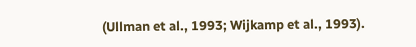(Ullman et al., 1993; Wijkamp et al., 1993).